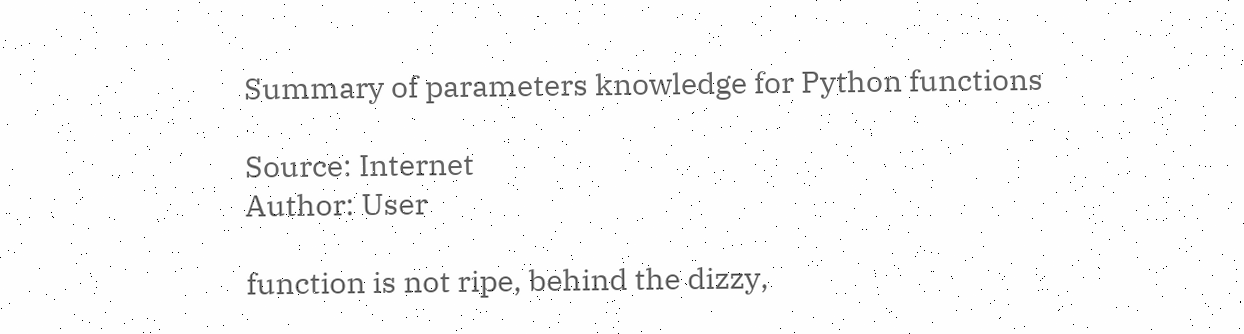Summary of parameters knowledge for Python functions

Source: Internet
Author: User

function is not ripe, behind the dizzy,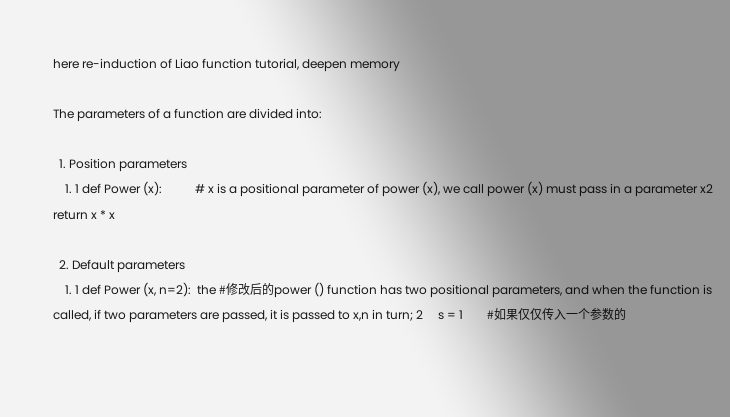here re-induction of Liao function tutorial, deepen memory

The parameters of a function are divided into:

  1. Position parameters
    1. 1 def Power (x):           # x is a positional parameter of power (x), we call power (x) must pass in a parameter x2     return x * x

  2. Default parameters
    1. 1 def Power (x, n=2):  the #修改后的power () function has two positional parameters, and when the function is called, if two parameters are passed, it is passed to x,n in turn; 2     s = 1        #如果仅仅传入一个参数的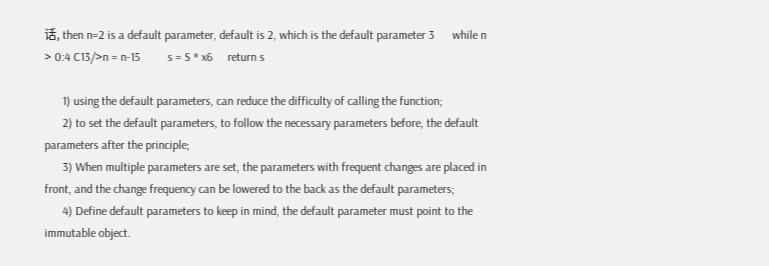话, then n=2 is a default parameter, default is 2, which is the default parameter 3      while n > 0:4 C13/>n = n-15         s = S * x6     return s

      1) using the default parameters, can reduce the difficulty of calling the function;
      2) to set the default parameters, to follow the necessary parameters before, the default parameters after the principle;
      3) When multiple parameters are set, the parameters with frequent changes are placed in front, and the change frequency can be lowered to the back as the default parameters;
      4) Define default parameters to keep in mind, the default parameter must point to the immutable object.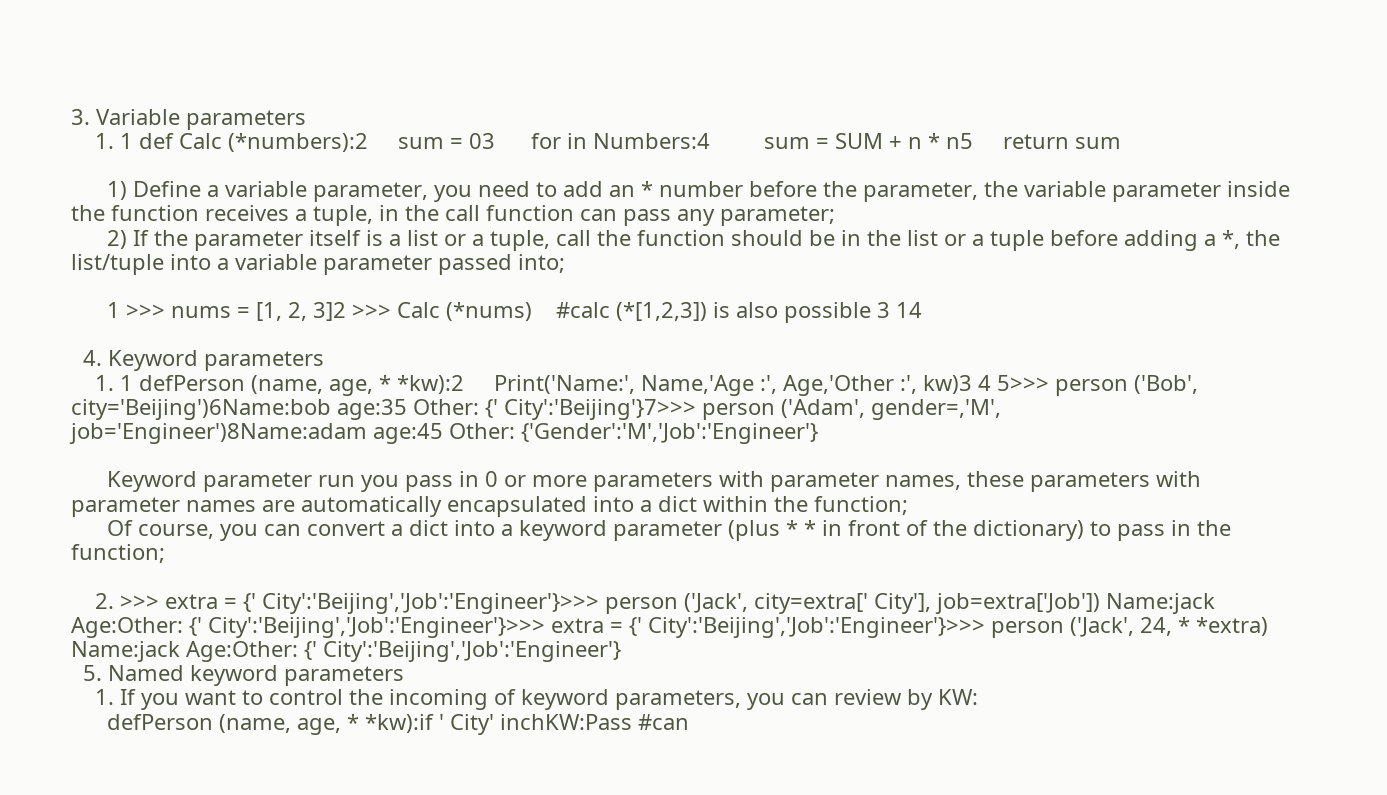3. Variable parameters
    1. 1 def Calc (*numbers):2     sum = 03      for in Numbers:4         sum = SUM + n * n5     return sum

      1) Define a variable parameter, you need to add an * number before the parameter, the variable parameter inside the function receives a tuple, in the call function can pass any parameter;
      2) If the parameter itself is a list or a tuple, call the function should be in the list or a tuple before adding a *, the list/tuple into a variable parameter passed into;

      1 >>> nums = [1, 2, 3]2 >>> Calc (*nums)    #calc (*[1,2,3]) is also possible 3 14

  4. Keyword parameters
    1. 1 defPerson (name, age, * *kw):2     Print('Name:', Name,'Age :', Age,'Other :', kw)3 4 5>>> person ('Bob', city='Beijing')6Name:bob age:35 Other: {' City':'Beijing'}7>>> person ('Adam', gender=,'M', job='Engineer')8Name:adam age:45 Other: {'Gender':'M','Job':'Engineer'}

      Keyword parameter run you pass in 0 or more parameters with parameter names, these parameters with parameter names are automatically encapsulated into a dict within the function;
      Of course, you can convert a dict into a keyword parameter (plus * * in front of the dictionary) to pass in the function;

    2. >>> extra = {' City':'Beijing','Job':'Engineer'}>>> person ('Jack', city=extra[' City'], job=extra['Job']) Name:jack Age:Other: {' City':'Beijing','Job':'Engineer'}>>> extra = {' City':'Beijing','Job':'Engineer'}>>> person ('Jack', 24, * *extra) Name:jack Age:Other: {' City':'Beijing','Job':'Engineer'}
  5. Named keyword parameters
    1. If you want to control the incoming of keyword parameters, you can review by KW:
      defPerson (name, age, * *kw):if ' City' inchKW:Pass #can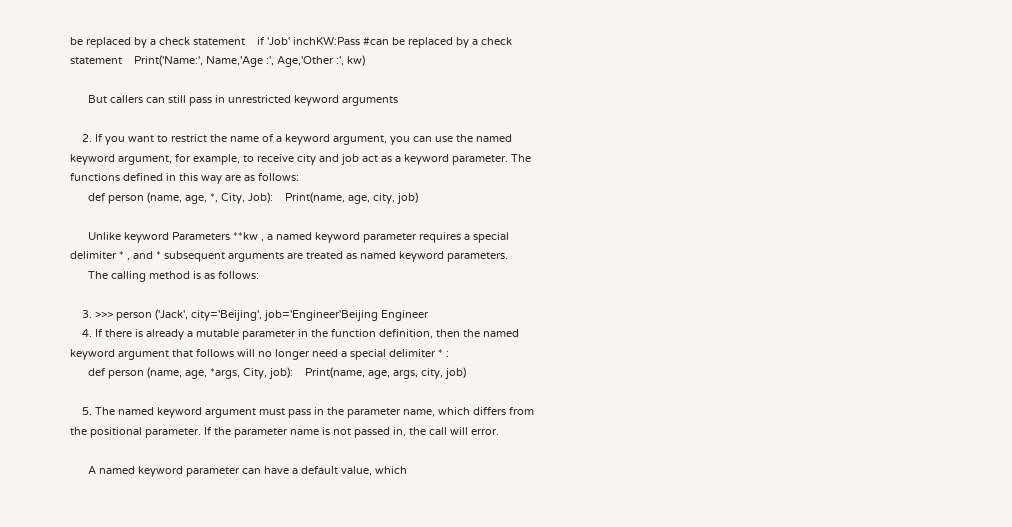be replaced by a check statement    if 'Job' inchKW:Pass #can be replaced by a check statement    Print('Name:', Name,'Age :', Age,'Other :', kw)

      But callers can still pass in unrestricted keyword arguments

    2. If you want to restrict the name of a keyword argument, you can use the named keyword argument, for example, to receive city and job act as a keyword parameter. The functions defined in this way are as follows:
      def person (name, age, *, City, Job):    Print(name, age, city, job)

      Unlike keyword Parameters **kw , a named keyword parameter requires a special delimiter * , and * subsequent arguments are treated as named keyword parameters.
      The calling method is as follows:

    3. >>> person ('Jack', city='Beijing', job='Engineer'Beijing Engineer
    4. If there is already a mutable parameter in the function definition, then the named keyword argument that follows will no longer need a special delimiter * :
      def person (name, age, *args, City, job):    Print(name, age, args, city, job)

    5. The named keyword argument must pass in the parameter name, which differs from the positional parameter. If the parameter name is not passed in, the call will error.

      A named keyword parameter can have a default value, which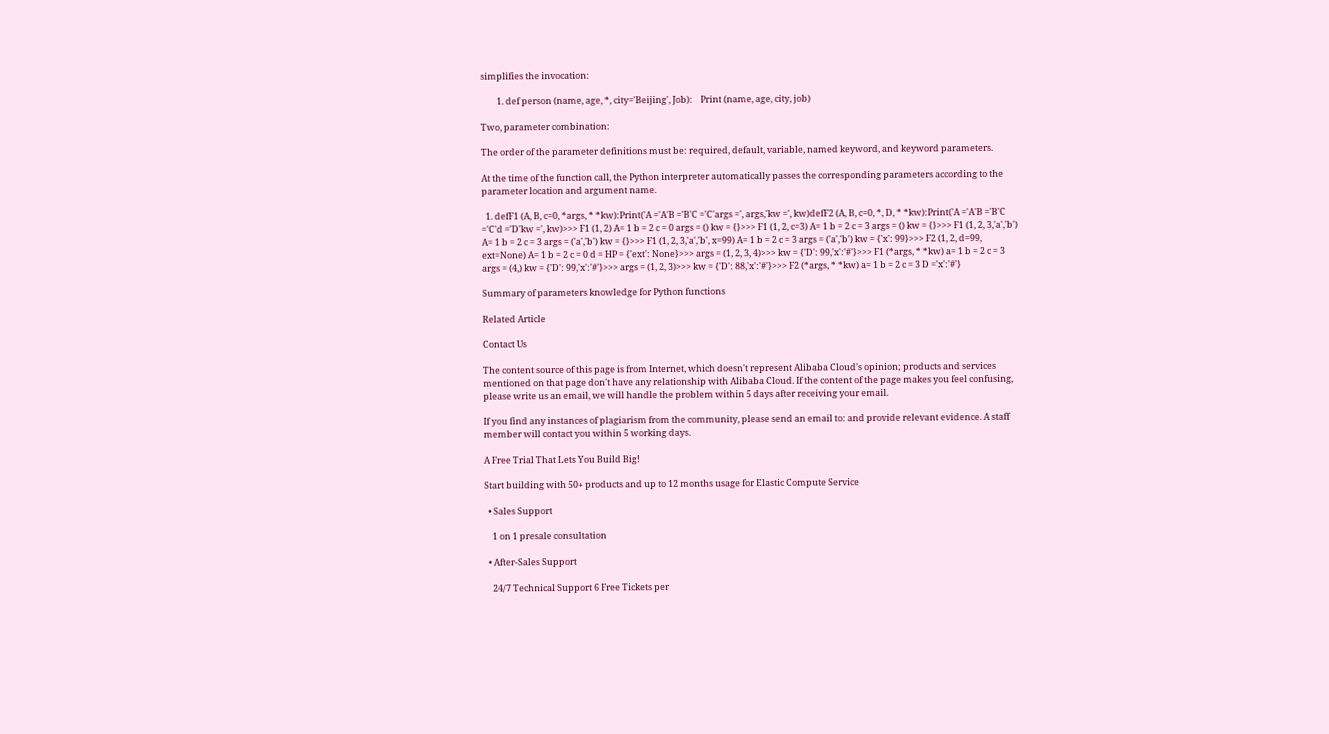simplifies the invocation:

        1. def person (name, age, *, city='Beijing', Job):    Print (name, age, city, job)

Two, parameter combination:

The order of the parameter definitions must be: required, default, variable, named keyword, and keyword parameters.

At the time of the function call, the Python interpreter automatically passes the corresponding parameters according to the parameter location and argument name.

  1. defF1 (A, B, c=0, *args, * *kw):Print('A ='A'B ='B'C ='C'args =', args,'kw =', kw)defF2 (A, B, c=0, *, D, * *kw):Print('A ='A'B ='B'C ='C'd ='D'kw =', kw)>>> F1 (1, 2) A= 1 b = 2 c = 0 args = () kw = {}>>> F1 (1, 2, c=3) A= 1 b = 2 c = 3 args = () kw = {}>>> F1 (1, 2, 3,'a','b') A= 1 b = 2 c = 3 args = ('a','b') kw = {}>>> F1 (1, 2, 3,'a','b', x=99) A= 1 b = 2 c = 3 args = ('a','b') kw = {'x': 99}>>> F2 (1, 2, d=99, ext=None) A= 1 b = 2 c = 0 d = HP = {'ext': None}>>> args = (1, 2, 3, 4)>>> kw = {'D': 99,'x':'#'}>>> F1 (*args, * *kw) a= 1 b = 2 c = 3 args = (4,) kw = {'D': 99,'x':'#'}>>> args = (1, 2, 3)>>> kw = {'D': 88,'x':'#'}>>> F2 (*args, * *kw) a= 1 b = 2 c = 3 D ='x':'#'}

Summary of parameters knowledge for Python functions

Related Article

Contact Us

The content source of this page is from Internet, which doesn't represent Alibaba Cloud's opinion; products and services mentioned on that page don't have any relationship with Alibaba Cloud. If the content of the page makes you feel confusing, please write us an email, we will handle the problem within 5 days after receiving your email.

If you find any instances of plagiarism from the community, please send an email to: and provide relevant evidence. A staff member will contact you within 5 working days.

A Free Trial That Lets You Build Big!

Start building with 50+ products and up to 12 months usage for Elastic Compute Service

  • Sales Support

    1 on 1 presale consultation

  • After-Sales Support

    24/7 Technical Support 6 Free Tickets per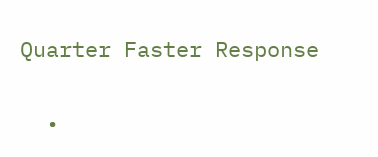Quarter Faster Response

  •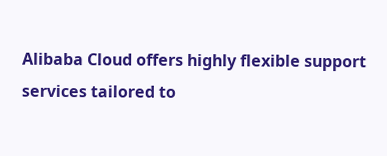Alibaba Cloud offers highly flexible support services tailored to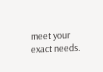meet your exact needs.